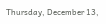Thursday, December 13,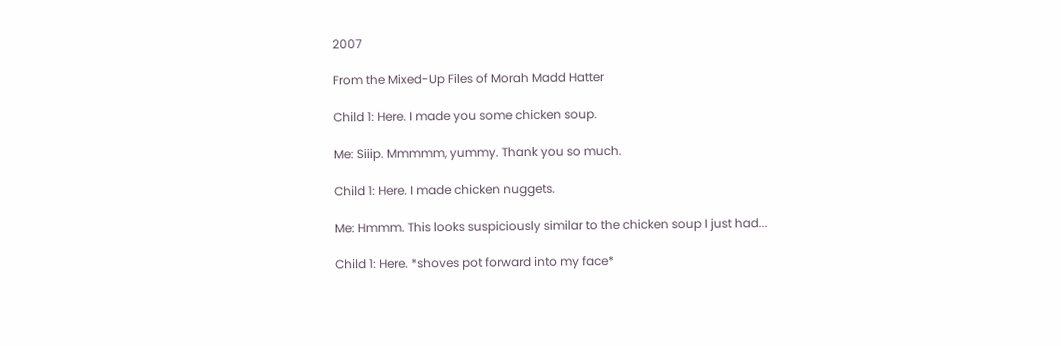2007

From the Mixed-Up Files of Morah Madd Hatter

Child 1: Here. I made you some chicken soup.

Me: Siiip. Mmmmm, yummy. Thank you so much.

Child 1: Here. I made chicken nuggets.

Me: Hmmm. This looks suspiciously similar to the chicken soup I just had...

Child 1: Here. *shoves pot forward into my face*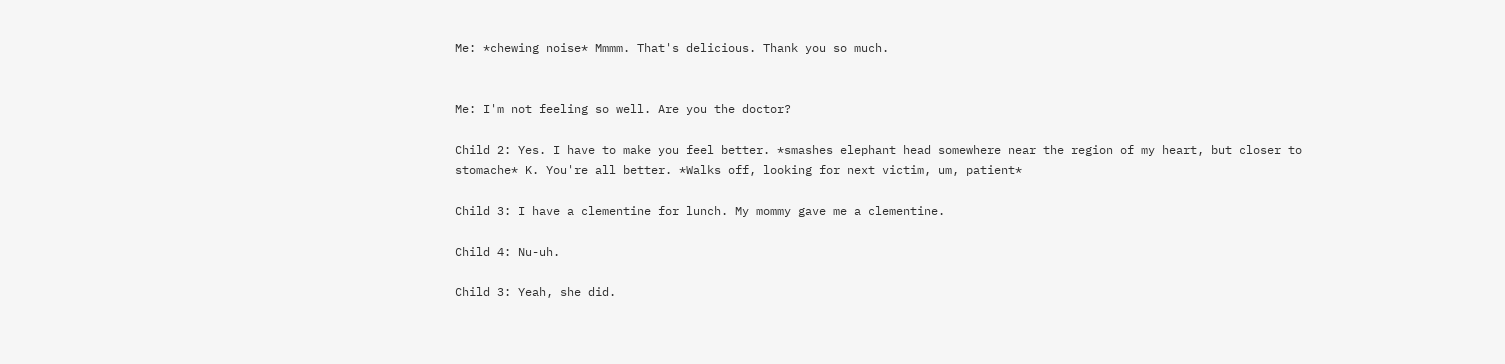Me: *chewing noise* Mmmm. That's delicious. Thank you so much.


Me: I'm not feeling so well. Are you the doctor?

Child 2: Yes. I have to make you feel better. *smashes elephant head somewhere near the region of my heart, but closer to stomache* K. You're all better. *Walks off, looking for next victim, um, patient*

Child 3: I have a clementine for lunch. My mommy gave me a clementine.

Child 4: Nu-uh.

Child 3: Yeah, she did.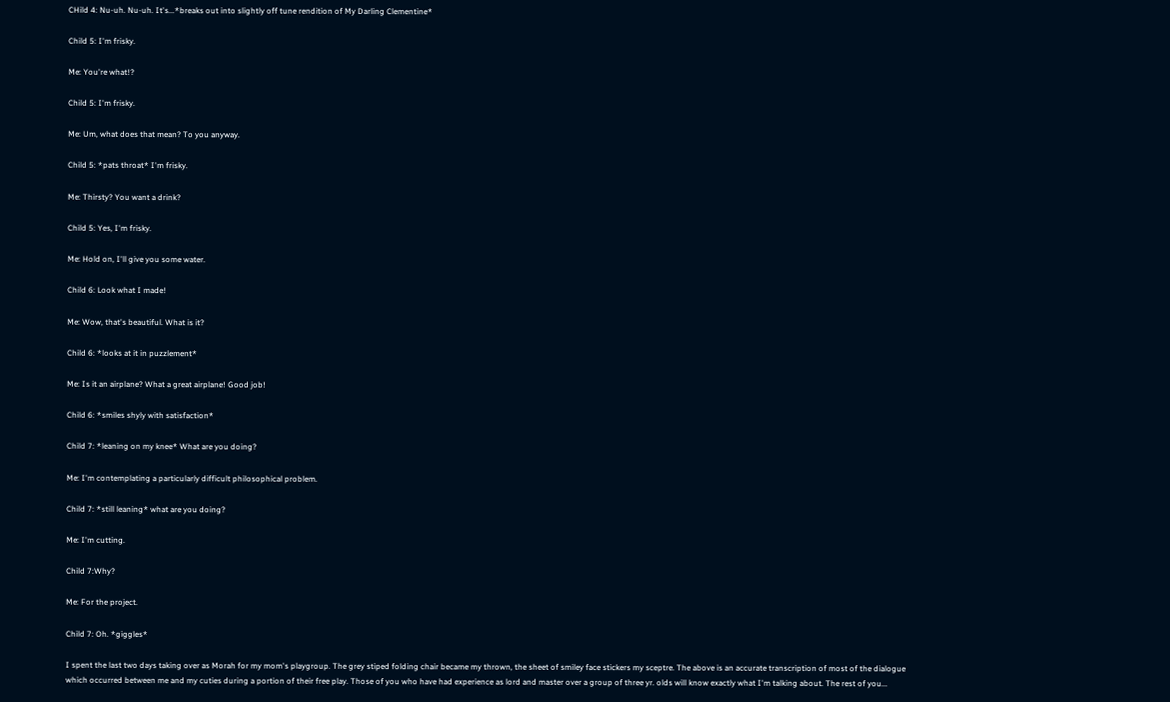CHild 4: Nu-uh. Nu-uh. It's...*breaks out into slightly off tune rendition of My Darling Clementine*

Child 5: I'm frisky.

Me: You're what!?

Child 5: I'm frisky.

Me: Um, what does that mean? To you anyway.

Child 5: *pats throat* I'm frisky.

Me: Thirsty? You want a drink?

Child 5: Yes, I'm frisky.

Me: Hold on, I'll give you some water.

Child 6: Look what I made!

Me: Wow, that's beautiful. What is it?

Child 6: *looks at it in puzzlement*

Me: Is it an airplane? What a great airplane! Good job!

Child 6: *smiles shyly with satisfaction*

Child 7: *leaning on my knee* What are you doing?

Me: I'm contemplating a particularly difficult philosophical problem.

Child 7: *still leaning* what are you doing?

Me: I'm cutting.

Child 7:Why?

Me: For the project.

Child 7: Oh. *giggles*

I spent the last two days taking over as Morah for my mom's playgroup. The grey stiped folding chair became my thrown, the sheet of smiley face stickers my sceptre. The above is an accurate transcription of most of the dialogue which occurred between me and my cuties during a portion of their free play. Those of you who have had experience as lord and master over a group of three yr. olds will know exactly what I'm talking about. The rest of you...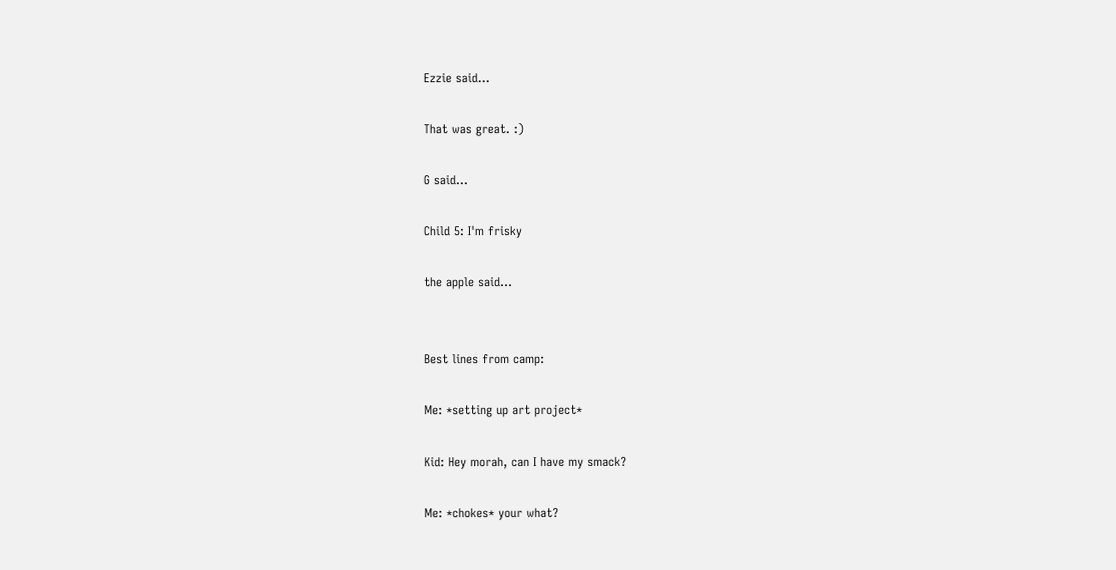Ezzie said...

That was great. :)

G said...

Child 5: I'm frisky

the apple said...


Best lines from camp:

Me: *setting up art project*

Kid: Hey morah, can I have my smack?

Me: *chokes* your what?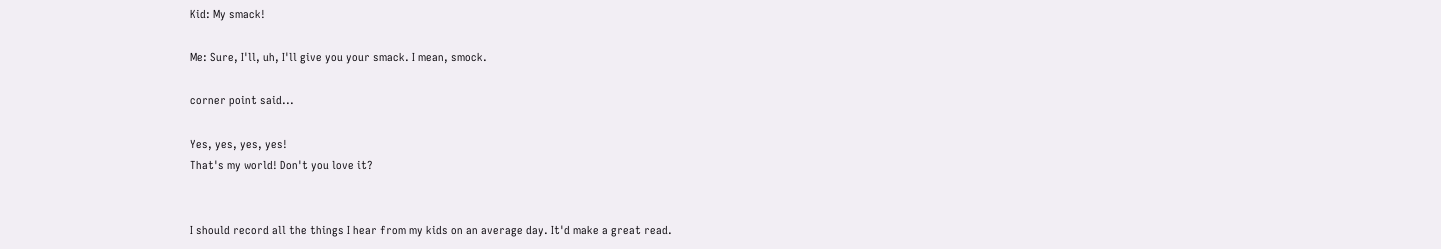Kid: My smack!

Me: Sure, I'll, uh, I'll give you your smack. I mean, smock.

corner point said...

Yes, yes, yes, yes!
That's my world! Don't you love it?


I should record all the things I hear from my kids on an average day. It'd make a great read.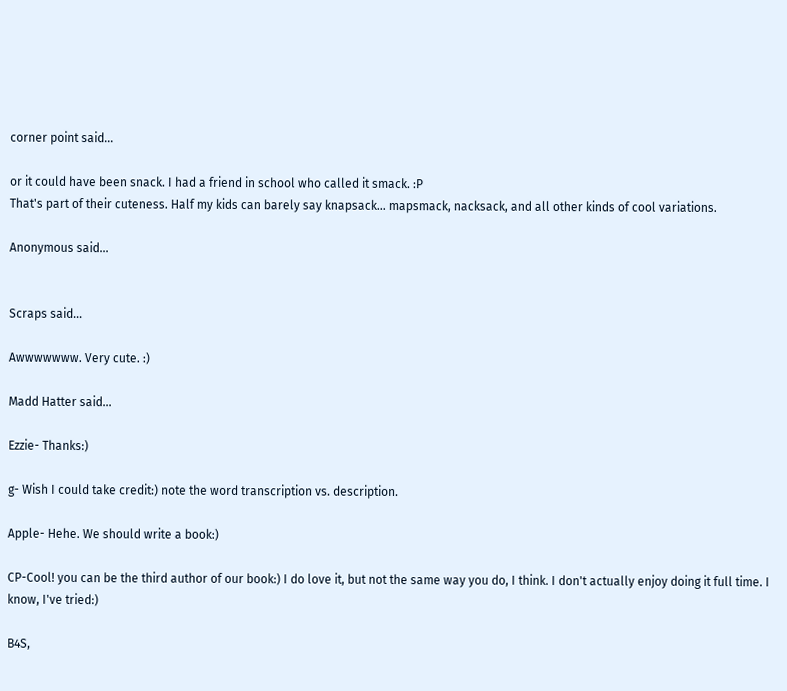corner point said...

or it could have been snack. I had a friend in school who called it smack. :P
That's part of their cuteness. Half my kids can barely say knapsack... mapsmack, nacksack, and all other kinds of cool variations.

Anonymous said...


Scraps said...

Awwwwwww. Very cute. :)

Madd Hatter said...

Ezzie- Thanks:)

g- Wish I could take credit:) note the word transcription vs. description.

Apple- Hehe. We should write a book:)

CP-Cool! you can be the third author of our book:) I do love it, but not the same way you do, I think. I don't actually enjoy doing it full time. I know, I've tried:)

B4S,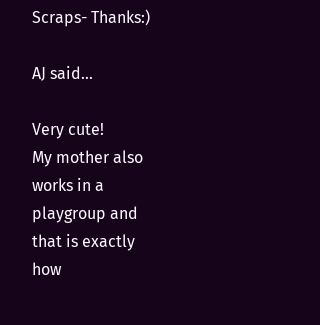Scraps- Thanks:)

AJ said...

Very cute!
My mother also works in a playgroup and that is exactly how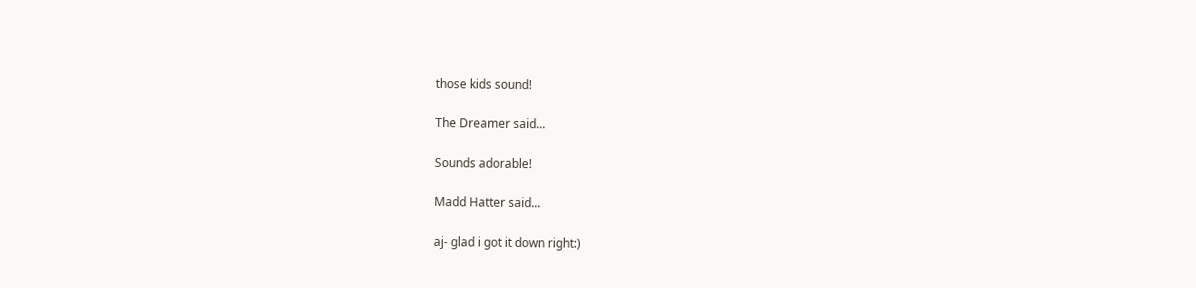those kids sound!

The Dreamer said...

Sounds adorable!

Madd Hatter said...

aj- glad i got it down right:)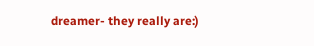dreamer- they really are:)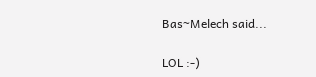Bas~Melech said...

LOL :-)